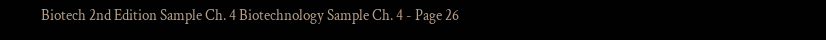Biotech 2nd Edition Sample Ch. 4 Biotechnology Sample Ch. 4 - Page 26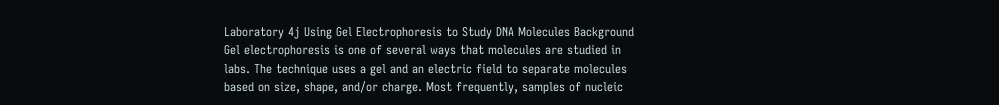Laboratory 4j Using Gel Electrophoresis to Study DNA Molecules Background Gel electrophoresis is one of several ways that molecules are studied in labs. The technique uses a gel and an electric field to separate molecules based on size, shape, and/or charge. Most frequently, samples of nucleic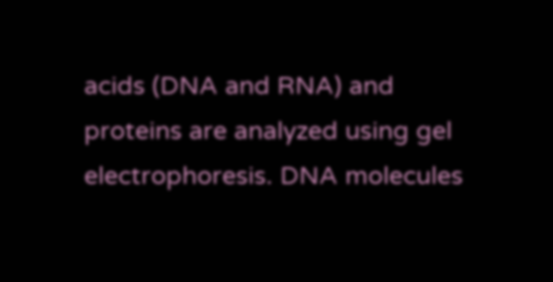acids (DNA and RNA) and proteins are analyzed using gel electrophoresis. DNA molecules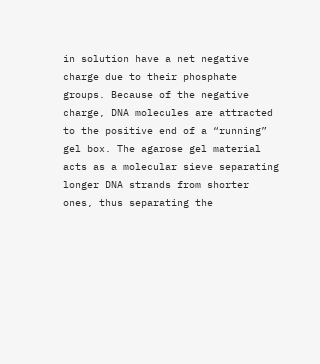in solution have a net negative charge due to their phosphate groups. Because of the negative charge, DNA molecules are attracted to the positive end of a “running” gel box. The agarose gel material acts as a molecular sieve separating longer DNA strands from shorter ones, thus separating the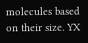molecules based on their size. YX